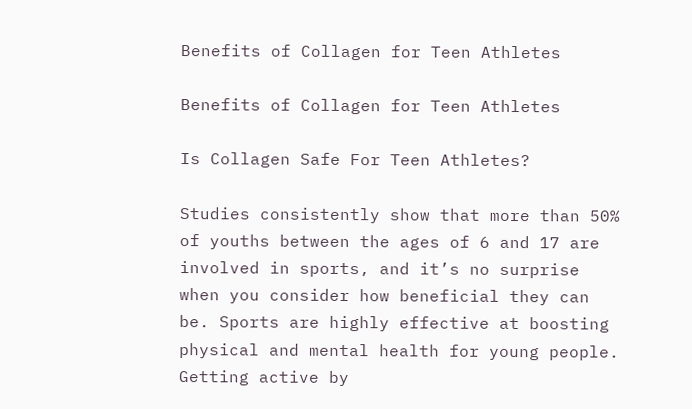Benefits of Collagen for Teen Athletes

Benefits of Collagen for Teen Athletes

Is Collagen Safe For Teen Athletes?

Studies consistently show that more than 50% of youths between the ages of 6 and 17 are involved in sports, and it’s no surprise when you consider how beneficial they can be. Sports are highly effective at boosting physical and mental health for young people. Getting active by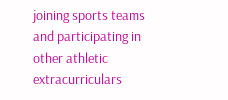joining sports teams and participating in other athletic extracurriculars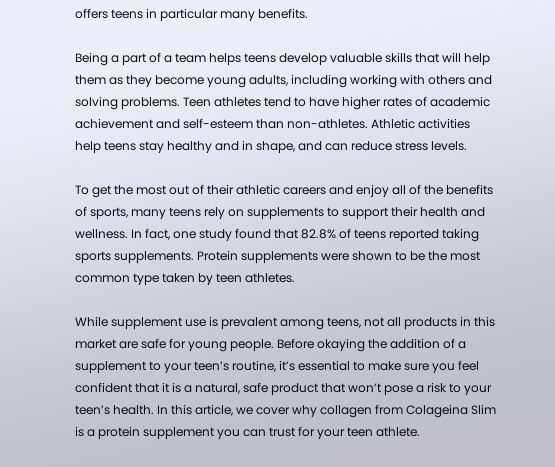offers teens in particular many benefits.

Being a part of a team helps teens develop valuable skills that will help them as they become young adults, including working with others and solving problems. Teen athletes tend to have higher rates of academic achievement and self-esteem than non-athletes. Athletic activities help teens stay healthy and in shape, and can reduce stress levels.

To get the most out of their athletic careers and enjoy all of the benefits of sports, many teens rely on supplements to support their health and wellness. In fact, one study found that 82.8% of teens reported taking sports supplements. Protein supplements were shown to be the most common type taken by teen athletes.

While supplement use is prevalent among teens, not all products in this market are safe for young people. Before okaying the addition of a supplement to your teen’s routine, it’s essential to make sure you feel confident that it is a natural, safe product that won’t pose a risk to your teen’s health. In this article, we cover why collagen from Colageina Slim is a protein supplement you can trust for your teen athlete.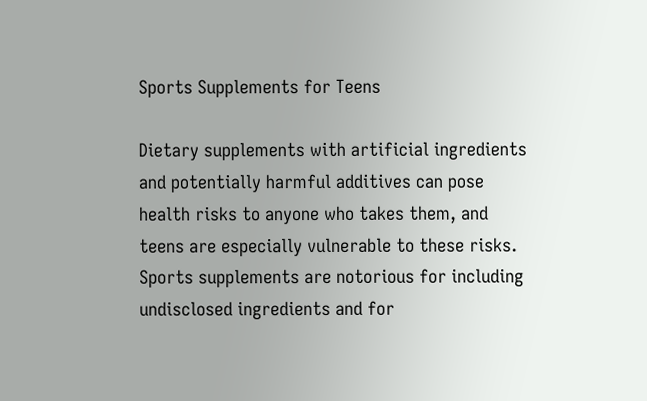Sports Supplements for Teens

Dietary supplements with artificial ingredients and potentially harmful additives can pose health risks to anyone who takes them, and teens are especially vulnerable to these risks. Sports supplements are notorious for including undisclosed ingredients and for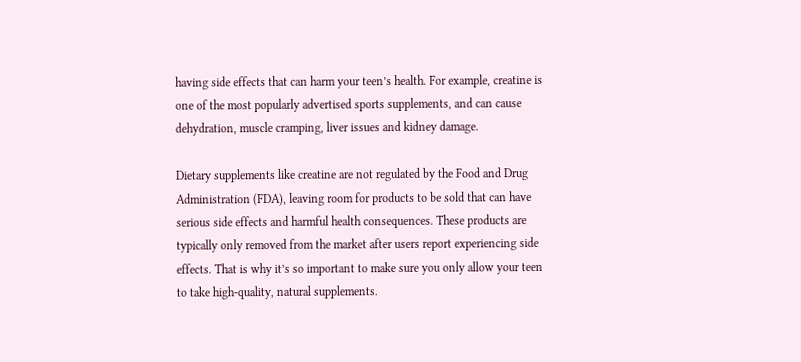having side effects that can harm your teen’s health. For example, creatine is one of the most popularly advertised sports supplements, and can cause dehydration, muscle cramping, liver issues and kidney damage.

Dietary supplements like creatine are not regulated by the Food and Drug Administration (FDA), leaving room for products to be sold that can have serious side effects and harmful health consequences. These products are typically only removed from the market after users report experiencing side effects. That is why it’s so important to make sure you only allow your teen to take high-quality, natural supplements.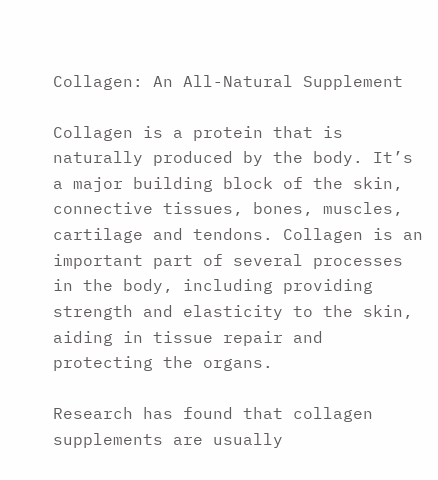Collagen: An All-Natural Supplement

Collagen is a protein that is naturally produced by the body. It’s a major building block of the skin, connective tissues, bones, muscles, cartilage and tendons. Collagen is an important part of several processes in the body, including providing strength and elasticity to the skin, aiding in tissue repair and protecting the organs.

Research has found that collagen supplements are usually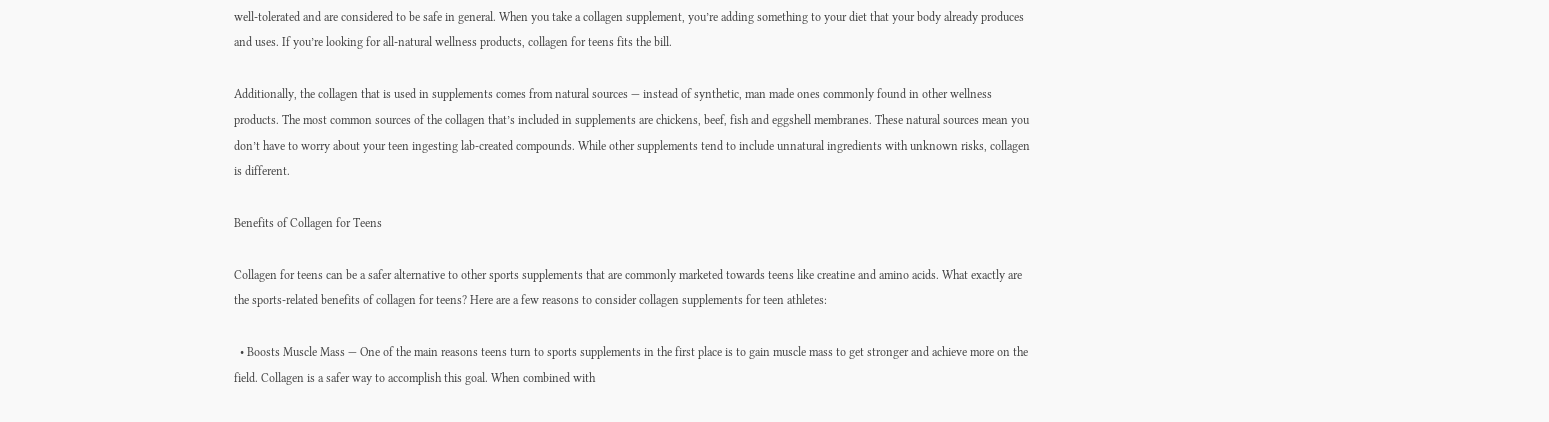well-tolerated and are considered to be safe in general. When you take a collagen supplement, you’re adding something to your diet that your body already produces and uses. If you’re looking for all-natural wellness products, collagen for teens fits the bill.

Additionally, the collagen that is used in supplements comes from natural sources — instead of synthetic, man made ones commonly found in other wellness products. The most common sources of the collagen that’s included in supplements are chickens, beef, fish and eggshell membranes. These natural sources mean you don’t have to worry about your teen ingesting lab-created compounds. While other supplements tend to include unnatural ingredients with unknown risks, collagen is different.

Benefits of Collagen for Teens

Collagen for teens can be a safer alternative to other sports supplements that are commonly marketed towards teens like creatine and amino acids. What exactly are the sports-related benefits of collagen for teens? Here are a few reasons to consider collagen supplements for teen athletes:

  • Boosts Muscle Mass — One of the main reasons teens turn to sports supplements in the first place is to gain muscle mass to get stronger and achieve more on the field. Collagen is a safer way to accomplish this goal. When combined with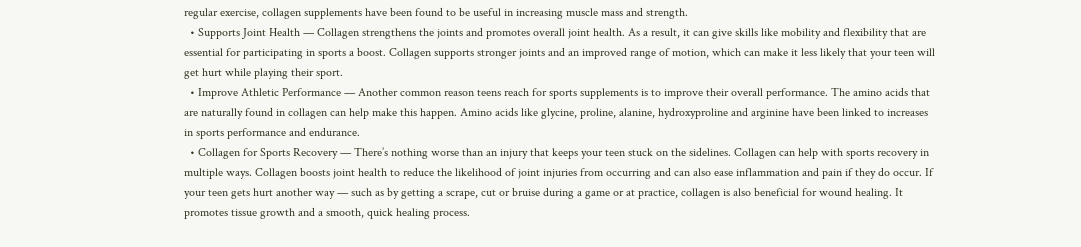regular exercise, collagen supplements have been found to be useful in increasing muscle mass and strength.
  • Supports Joint Health — Collagen strengthens the joints and promotes overall joint health. As a result, it can give skills like mobility and flexibility that are essential for participating in sports a boost. Collagen supports stronger joints and an improved range of motion, which can make it less likely that your teen will get hurt while playing their sport.
  • Improve Athletic Performance — Another common reason teens reach for sports supplements is to improve their overall performance. The amino acids that are naturally found in collagen can help make this happen. Amino acids like glycine, proline, alanine, hydroxyproline and arginine have been linked to increases in sports performance and endurance.
  • Collagen for Sports Recovery — There’s nothing worse than an injury that keeps your teen stuck on the sidelines. Collagen can help with sports recovery in multiple ways. Collagen boosts joint health to reduce the likelihood of joint injuries from occurring and can also ease inflammation and pain if they do occur. If your teen gets hurt another way — such as by getting a scrape, cut or bruise during a game or at practice, collagen is also beneficial for wound healing. It promotes tissue growth and a smooth, quick healing process.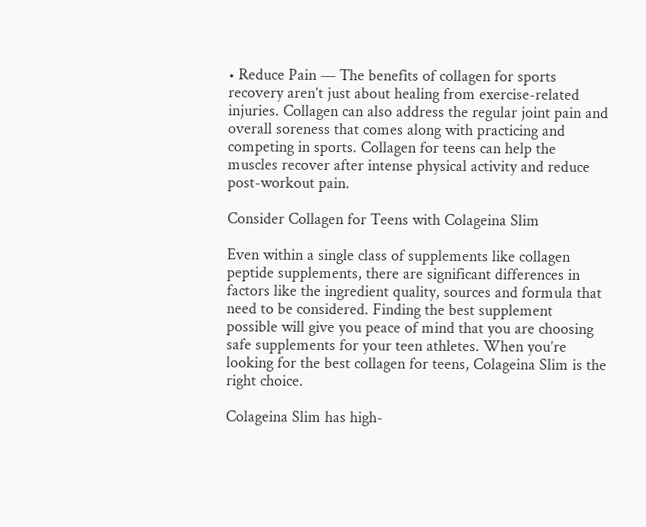• Reduce Pain — The benefits of collagen for sports recovery aren’t just about healing from exercise-related injuries. Collagen can also address the regular joint pain and overall soreness that comes along with practicing and competing in sports. Collagen for teens can help the muscles recover after intense physical activity and reduce post-workout pain.

Consider Collagen for Teens with Colageina Slim

Even within a single class of supplements like collagen peptide supplements, there are significant differences in factors like the ingredient quality, sources and formula that need to be considered. Finding the best supplement possible will give you peace of mind that you are choosing safe supplements for your teen athletes. When you’re looking for the best collagen for teens, Colageina Slim is the right choice.

Colageina Slim has high-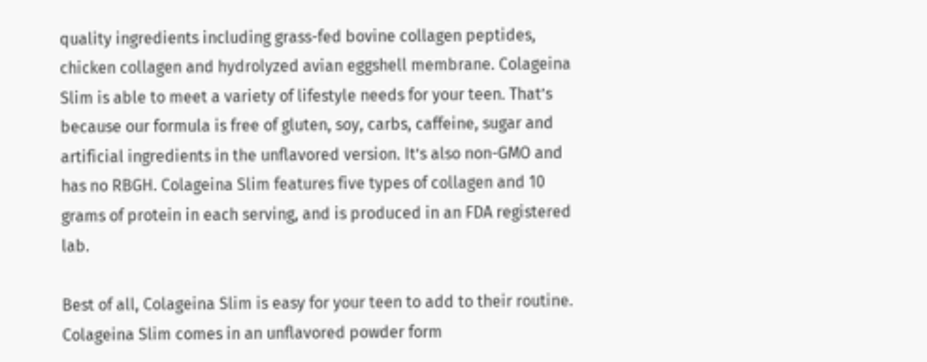quality ingredients including grass-fed bovine collagen peptides, chicken collagen and hydrolyzed avian eggshell membrane. Colageina Slim is able to meet a variety of lifestyle needs for your teen. That’s because our formula is free of gluten, soy, carbs, caffeine, sugar and artificial ingredients in the unflavored version. It’s also non-GMO and has no RBGH. Colageina Slim features five types of collagen and 10 grams of protein in each serving, and is produced in an FDA registered lab.

Best of all, Colageina Slim is easy for your teen to add to their routine. Colageina Slim comes in an unflavored powder form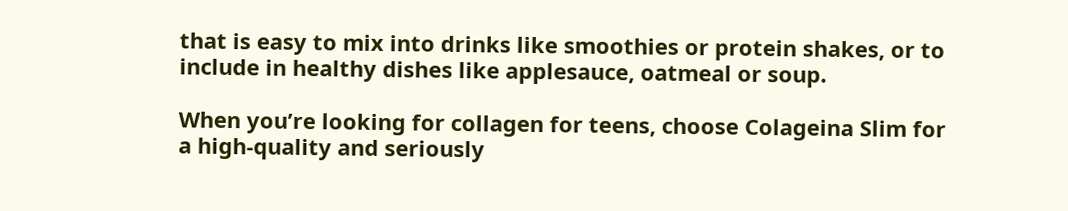that is easy to mix into drinks like smoothies or protein shakes, or to include in healthy dishes like applesauce, oatmeal or soup.

When you’re looking for collagen for teens, choose Colageina Slim for a high-quality and seriously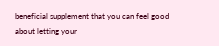beneficial supplement that you can feel good about letting your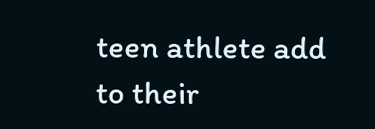teen athlete add to their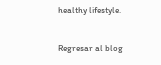healthy lifestyle.


Regresar al blog